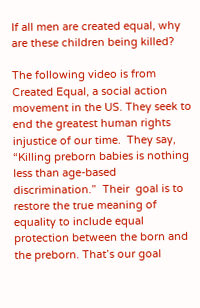If all men are created equal, why are these children being killed?

The following video is from Created Equal, a social action movement in the US. They seek to end the greatest human rights injustice of our time.  They say, “Killing preborn babies is nothing less than age-based discrimination.”  Their  goal is to restore the true meaning of equality to include equal protection between the born and the preborn. That’s our goal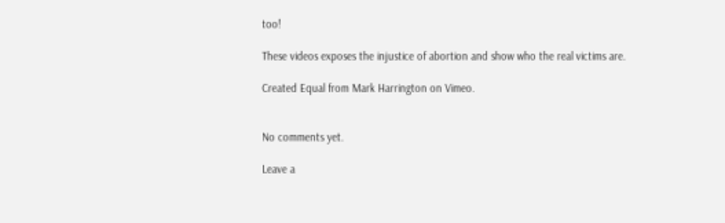too!

These videos exposes the injustice of abortion and show who the real victims are.

Created Equal from Mark Harrington on Vimeo.


No comments yet.

Leave a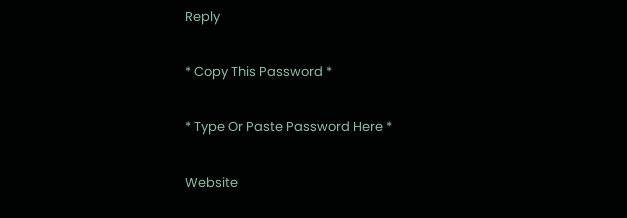Reply

* Copy This Password *

* Type Or Paste Password Here *

Website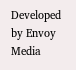Developed by Envoy Media